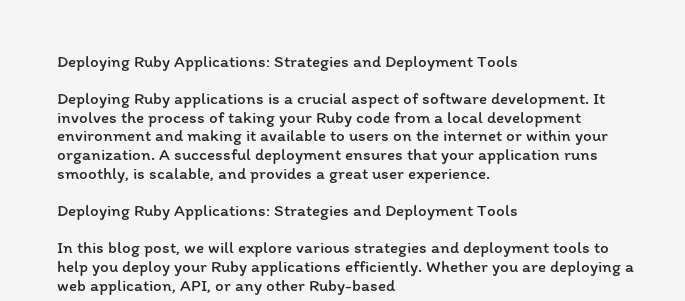Deploying Ruby Applications: Strategies and Deployment Tools

Deploying Ruby applications is a crucial aspect of software development. It involves the process of taking your Ruby code from a local development environment and making it available to users on the internet or within your organization. A successful deployment ensures that your application runs smoothly, is scalable, and provides a great user experience.

Deploying Ruby Applications: Strategies and Deployment Tools

In this blog post, we will explore various strategies and deployment tools to help you deploy your Ruby applications efficiently. Whether you are deploying a web application, API, or any other Ruby-based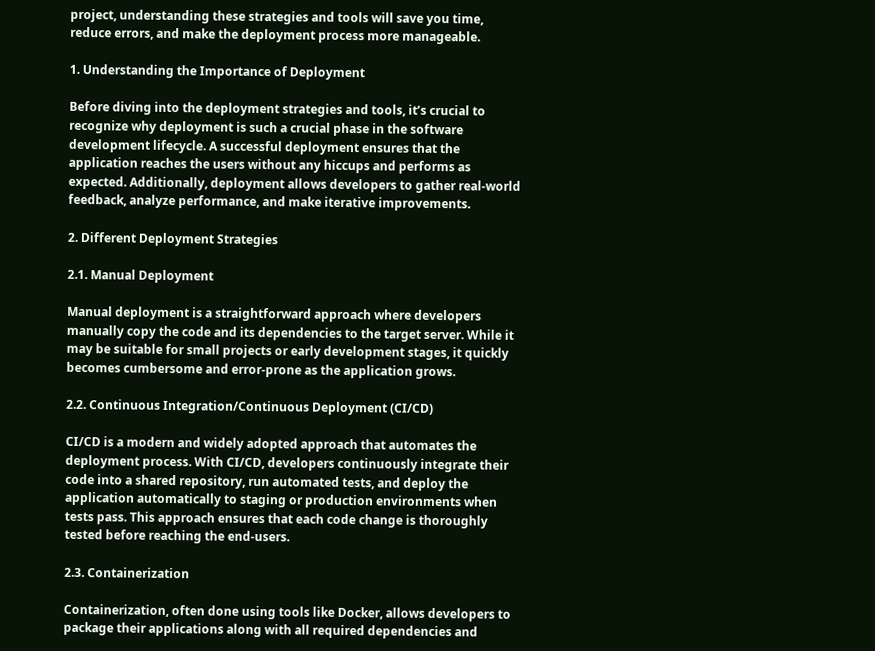project, understanding these strategies and tools will save you time, reduce errors, and make the deployment process more manageable.

1. Understanding the Importance of Deployment

Before diving into the deployment strategies and tools, it’s crucial to recognize why deployment is such a crucial phase in the software development lifecycle. A successful deployment ensures that the application reaches the users without any hiccups and performs as expected. Additionally, deployment allows developers to gather real-world feedback, analyze performance, and make iterative improvements.

2. Different Deployment Strategies

2.1. Manual Deployment

Manual deployment is a straightforward approach where developers manually copy the code and its dependencies to the target server. While it may be suitable for small projects or early development stages, it quickly becomes cumbersome and error-prone as the application grows.

2.2. Continuous Integration/Continuous Deployment (CI/CD)

CI/CD is a modern and widely adopted approach that automates the deployment process. With CI/CD, developers continuously integrate their code into a shared repository, run automated tests, and deploy the application automatically to staging or production environments when tests pass. This approach ensures that each code change is thoroughly tested before reaching the end-users.

2.3. Containerization

Containerization, often done using tools like Docker, allows developers to package their applications along with all required dependencies and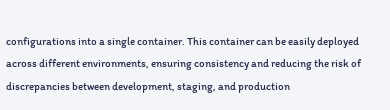configurations into a single container. This container can be easily deployed across different environments, ensuring consistency and reducing the risk of discrepancies between development, staging, and production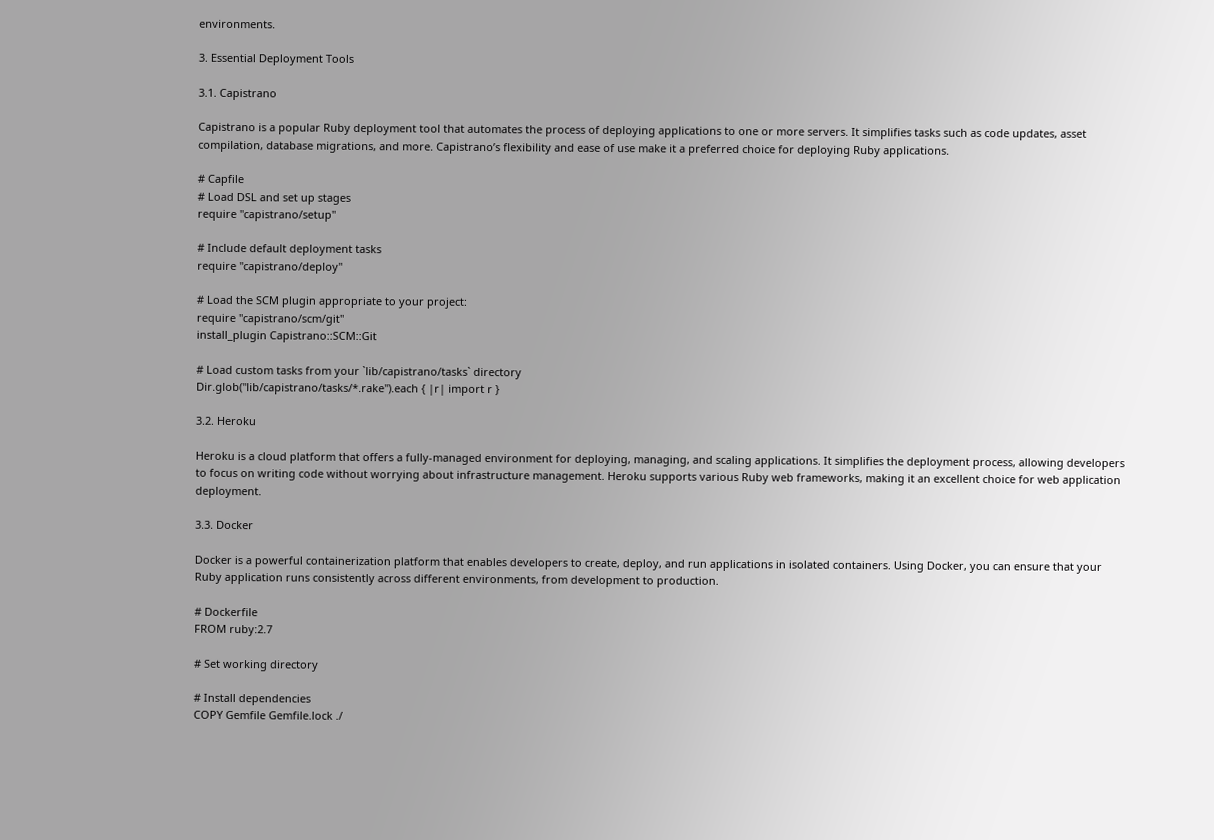environments.

3. Essential Deployment Tools

3.1. Capistrano

Capistrano is a popular Ruby deployment tool that automates the process of deploying applications to one or more servers. It simplifies tasks such as code updates, asset compilation, database migrations, and more. Capistrano’s flexibility and ease of use make it a preferred choice for deploying Ruby applications.

# Capfile
# Load DSL and set up stages
require "capistrano/setup"

# Include default deployment tasks
require "capistrano/deploy"

# Load the SCM plugin appropriate to your project:
require "capistrano/scm/git"
install_plugin Capistrano::SCM::Git

# Load custom tasks from your `lib/capistrano/tasks` directory
Dir.glob("lib/capistrano/tasks/*.rake").each { |r| import r }

3.2. Heroku

Heroku is a cloud platform that offers a fully-managed environment for deploying, managing, and scaling applications. It simplifies the deployment process, allowing developers to focus on writing code without worrying about infrastructure management. Heroku supports various Ruby web frameworks, making it an excellent choice for web application deployment.

3.3. Docker

Docker is a powerful containerization platform that enables developers to create, deploy, and run applications in isolated containers. Using Docker, you can ensure that your Ruby application runs consistently across different environments, from development to production.

# Dockerfile
FROM ruby:2.7

# Set working directory

# Install dependencies
COPY Gemfile Gemfile.lock ./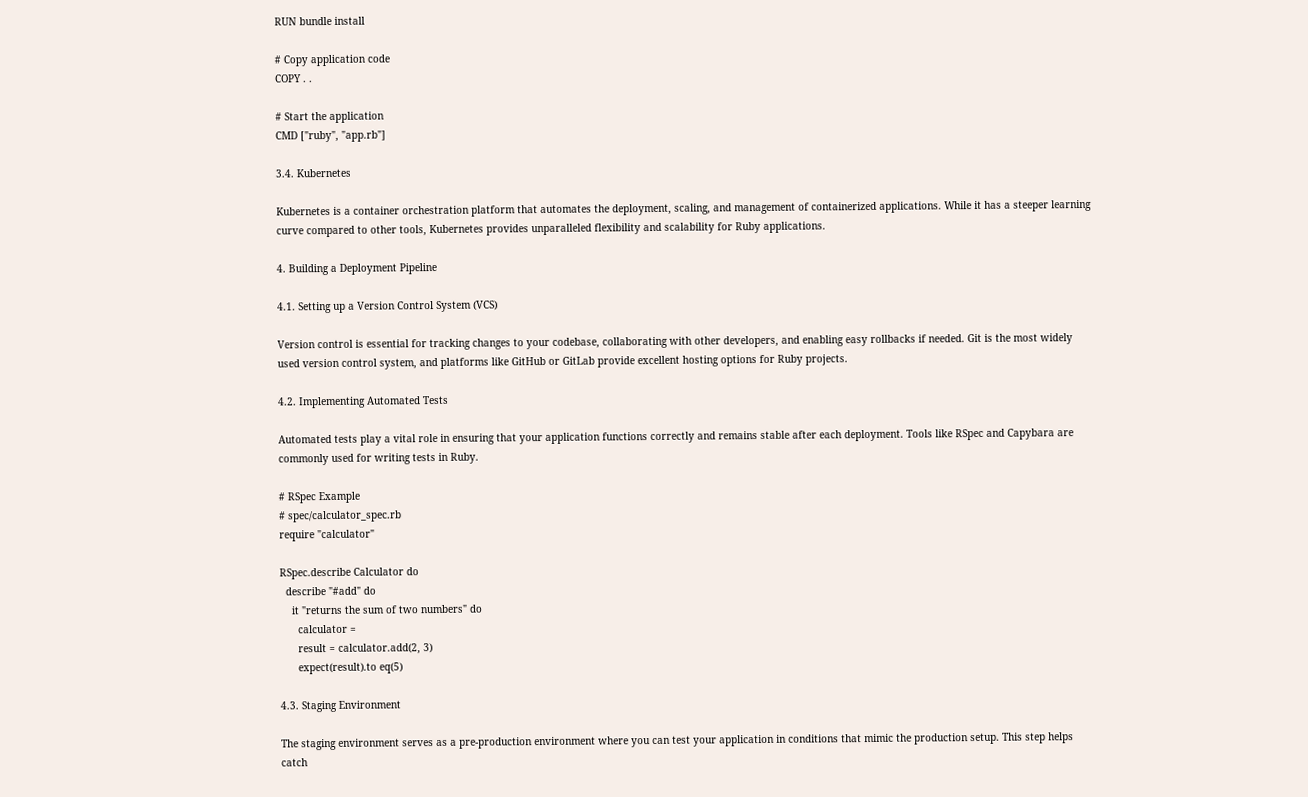RUN bundle install

# Copy application code
COPY . .

# Start the application
CMD ["ruby", "app.rb"]

3.4. Kubernetes

Kubernetes is a container orchestration platform that automates the deployment, scaling, and management of containerized applications. While it has a steeper learning curve compared to other tools, Kubernetes provides unparalleled flexibility and scalability for Ruby applications.

4. Building a Deployment Pipeline

4.1. Setting up a Version Control System (VCS)

Version control is essential for tracking changes to your codebase, collaborating with other developers, and enabling easy rollbacks if needed. Git is the most widely used version control system, and platforms like GitHub or GitLab provide excellent hosting options for Ruby projects.

4.2. Implementing Automated Tests

Automated tests play a vital role in ensuring that your application functions correctly and remains stable after each deployment. Tools like RSpec and Capybara are commonly used for writing tests in Ruby.

# RSpec Example
# spec/calculator_spec.rb
require "calculator"

RSpec.describe Calculator do
  describe "#add" do
    it "returns the sum of two numbers" do
      calculator =
      result = calculator.add(2, 3)
      expect(result).to eq(5)

4.3. Staging Environment

The staging environment serves as a pre-production environment where you can test your application in conditions that mimic the production setup. This step helps catch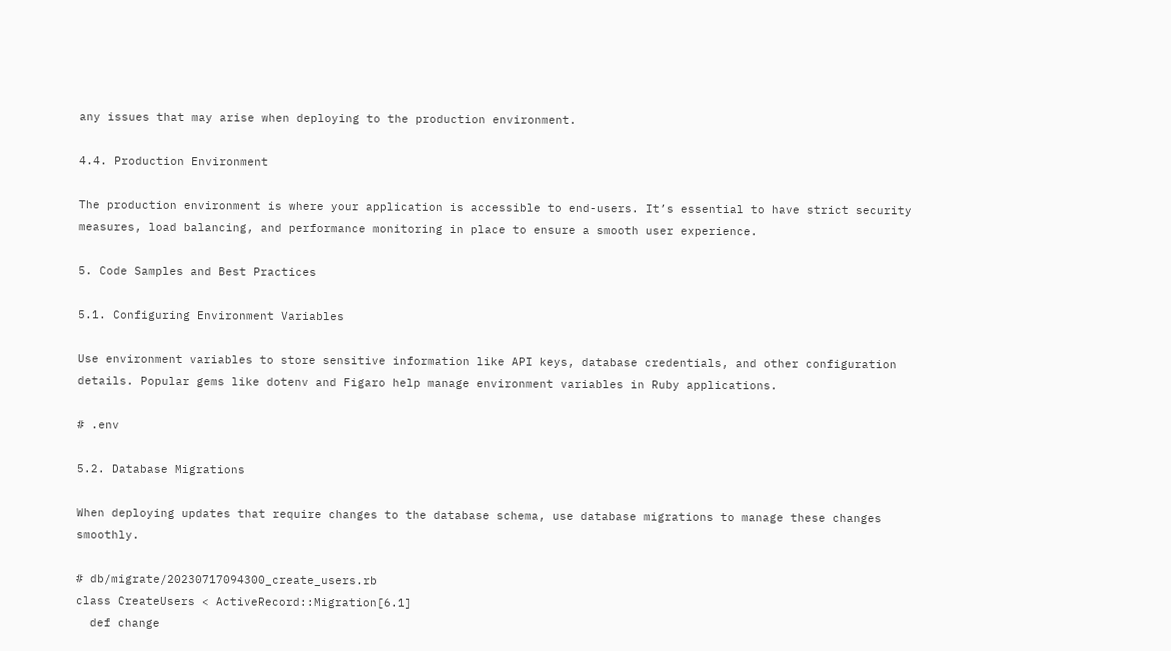any issues that may arise when deploying to the production environment.

4.4. Production Environment

The production environment is where your application is accessible to end-users. It’s essential to have strict security measures, load balancing, and performance monitoring in place to ensure a smooth user experience.

5. Code Samples and Best Practices

5.1. Configuring Environment Variables

Use environment variables to store sensitive information like API keys, database credentials, and other configuration details. Popular gems like dotenv and Figaro help manage environment variables in Ruby applications.

# .env

5.2. Database Migrations

When deploying updates that require changes to the database schema, use database migrations to manage these changes smoothly.

# db/migrate/20230717094300_create_users.rb
class CreateUsers < ActiveRecord::Migration[6.1]
  def change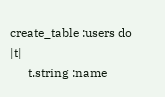create_table :users do |t|
      t.string :name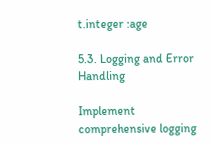t.integer :age

5.3. Logging and Error Handling

Implement comprehensive logging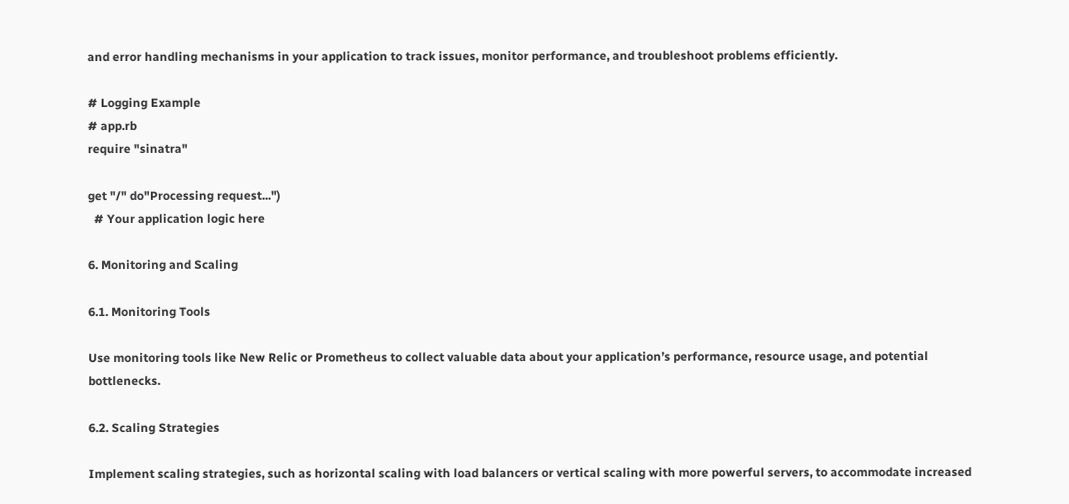and error handling mechanisms in your application to track issues, monitor performance, and troubleshoot problems efficiently.

# Logging Example
# app.rb
require "sinatra"

get "/" do"Processing request...")
  # Your application logic here

6. Monitoring and Scaling

6.1. Monitoring Tools

Use monitoring tools like New Relic or Prometheus to collect valuable data about your application’s performance, resource usage, and potential bottlenecks.

6.2. Scaling Strategies

Implement scaling strategies, such as horizontal scaling with load balancers or vertical scaling with more powerful servers, to accommodate increased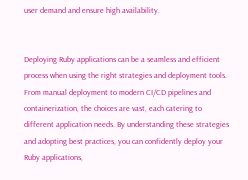user demand and ensure high availability.


Deploying Ruby applications can be a seamless and efficient process when using the right strategies and deployment tools. From manual deployment to modern CI/CD pipelines and containerization, the choices are vast, each catering to different application needs. By understanding these strategies and adopting best practices, you can confidently deploy your Ruby applications,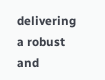delivering a robust and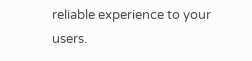reliable experience to your users.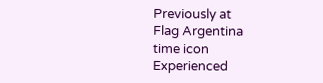Previously at
Flag Argentina
time icon
Experienced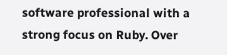software professional with a strong focus on Ruby. Over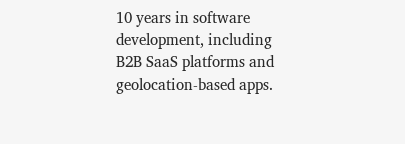10 years in software development, including B2B SaaS platforms and geolocation-based apps.